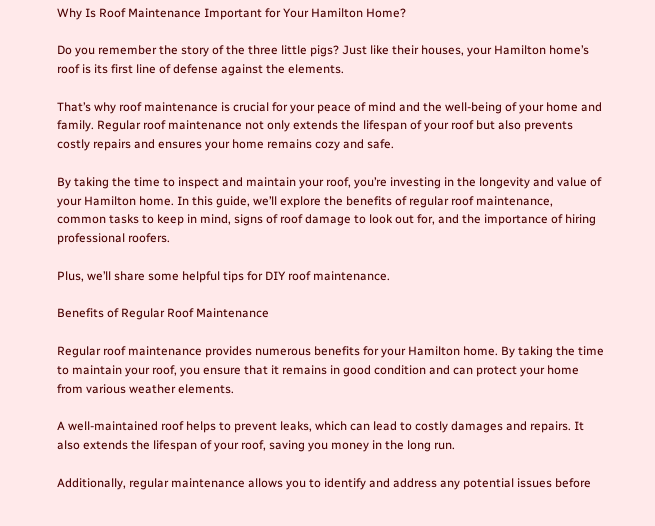Why Is Roof Maintenance Important for Your Hamilton Home?

Do you remember the story of the three little pigs? Just like their houses, your Hamilton home’s roof is its first line of defense against the elements.

That’s why roof maintenance is crucial for your peace of mind and the well-being of your home and family. Regular roof maintenance not only extends the lifespan of your roof but also prevents costly repairs and ensures your home remains cozy and safe.

By taking the time to inspect and maintain your roof, you’re investing in the longevity and value of your Hamilton home. In this guide, we’ll explore the benefits of regular roof maintenance, common tasks to keep in mind, signs of roof damage to look out for, and the importance of hiring professional roofers.

Plus, we’ll share some helpful tips for DIY roof maintenance.

Benefits of Regular Roof Maintenance

Regular roof maintenance provides numerous benefits for your Hamilton home. By taking the time to maintain your roof, you ensure that it remains in good condition and can protect your home from various weather elements.

A well-maintained roof helps to prevent leaks, which can lead to costly damages and repairs. It also extends the lifespan of your roof, saving you money in the long run.

Additionally, regular maintenance allows you to identify and address any potential issues before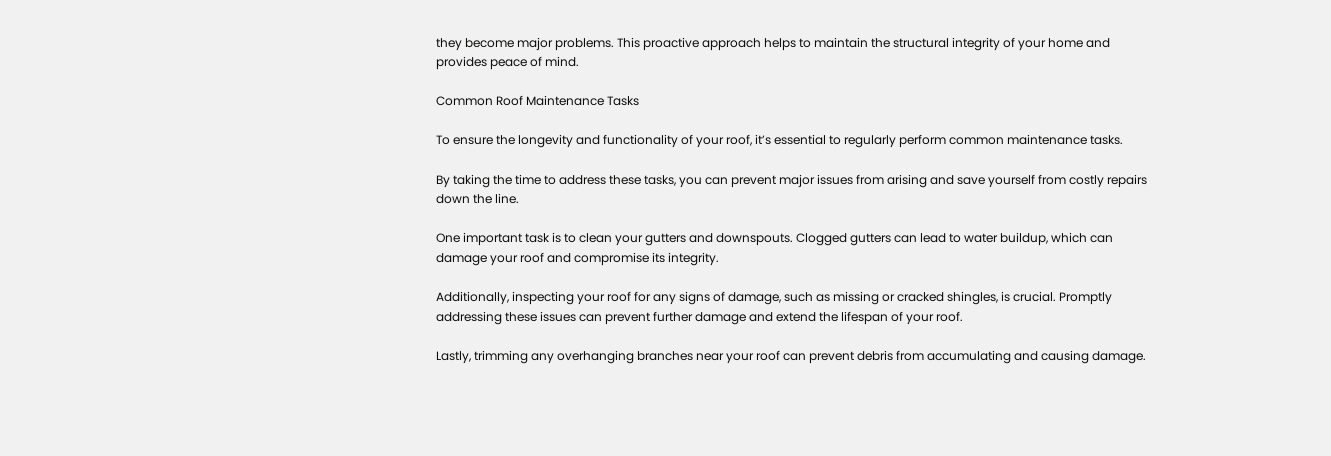they become major problems. This proactive approach helps to maintain the structural integrity of your home and provides peace of mind.

Common Roof Maintenance Tasks

To ensure the longevity and functionality of your roof, it’s essential to regularly perform common maintenance tasks.

By taking the time to address these tasks, you can prevent major issues from arising and save yourself from costly repairs down the line.

One important task is to clean your gutters and downspouts. Clogged gutters can lead to water buildup, which can damage your roof and compromise its integrity.

Additionally, inspecting your roof for any signs of damage, such as missing or cracked shingles, is crucial. Promptly addressing these issues can prevent further damage and extend the lifespan of your roof.

Lastly, trimming any overhanging branches near your roof can prevent debris from accumulating and causing damage.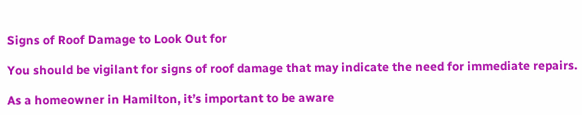Signs of Roof Damage to Look Out for

You should be vigilant for signs of roof damage that may indicate the need for immediate repairs.

As a homeowner in Hamilton, it’s important to be aware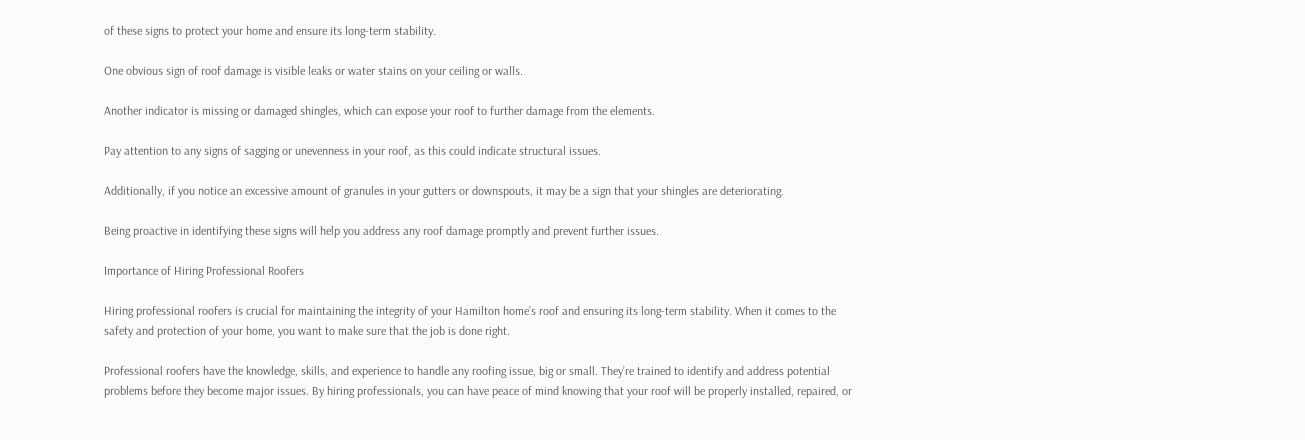of these signs to protect your home and ensure its long-term stability.

One obvious sign of roof damage is visible leaks or water stains on your ceiling or walls.

Another indicator is missing or damaged shingles, which can expose your roof to further damage from the elements.

Pay attention to any signs of sagging or unevenness in your roof, as this could indicate structural issues.

Additionally, if you notice an excessive amount of granules in your gutters or downspouts, it may be a sign that your shingles are deteriorating.

Being proactive in identifying these signs will help you address any roof damage promptly and prevent further issues.

Importance of Hiring Professional Roofers

Hiring professional roofers is crucial for maintaining the integrity of your Hamilton home’s roof and ensuring its long-term stability. When it comes to the safety and protection of your home, you want to make sure that the job is done right.

Professional roofers have the knowledge, skills, and experience to handle any roofing issue, big or small. They’re trained to identify and address potential problems before they become major issues. By hiring professionals, you can have peace of mind knowing that your roof will be properly installed, repaired, or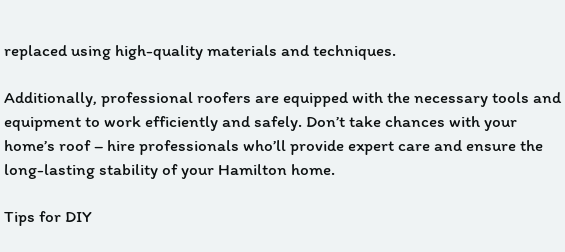replaced using high-quality materials and techniques.

Additionally, professional roofers are equipped with the necessary tools and equipment to work efficiently and safely. Don’t take chances with your home’s roof – hire professionals who’ll provide expert care and ensure the long-lasting stability of your Hamilton home.

Tips for DIY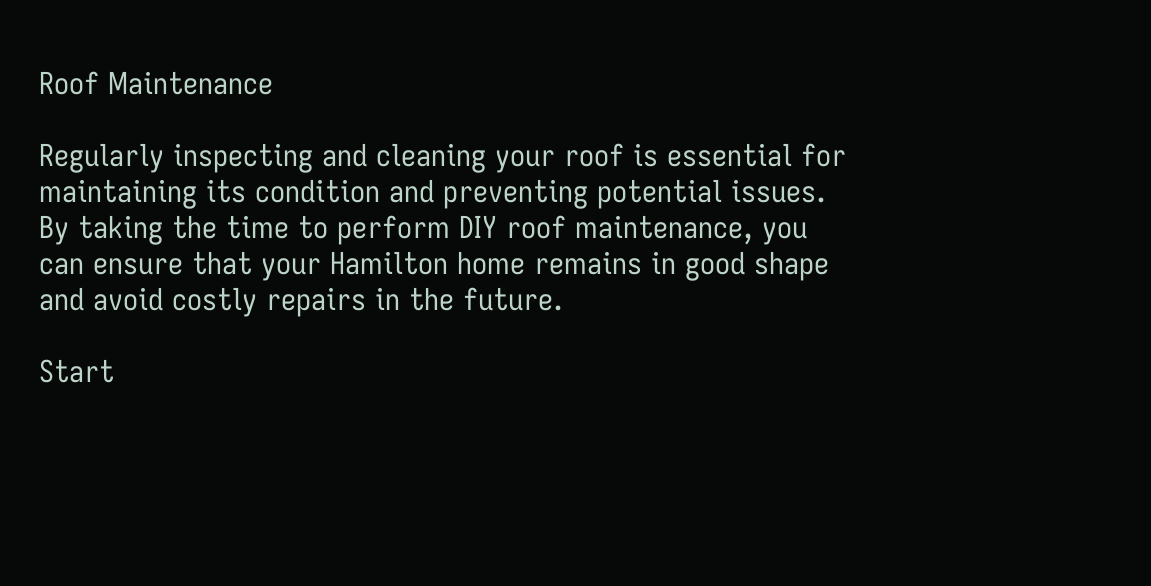Roof Maintenance

Regularly inspecting and cleaning your roof is essential for maintaining its condition and preventing potential issues. By taking the time to perform DIY roof maintenance, you can ensure that your Hamilton home remains in good shape and avoid costly repairs in the future.

Start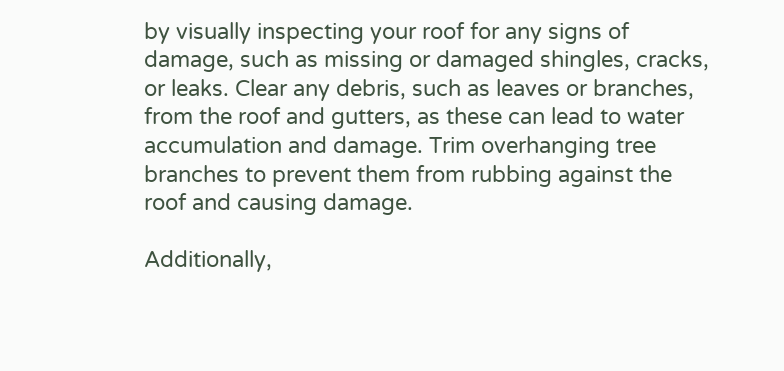by visually inspecting your roof for any signs of damage, such as missing or damaged shingles, cracks, or leaks. Clear any debris, such as leaves or branches, from the roof and gutters, as these can lead to water accumulation and damage. Trim overhanging tree branches to prevent them from rubbing against the roof and causing damage.

Additionally,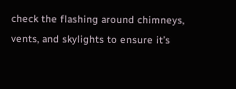check the flashing around chimneys, vents, and skylights to ensure it’s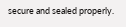secure and sealed properly.